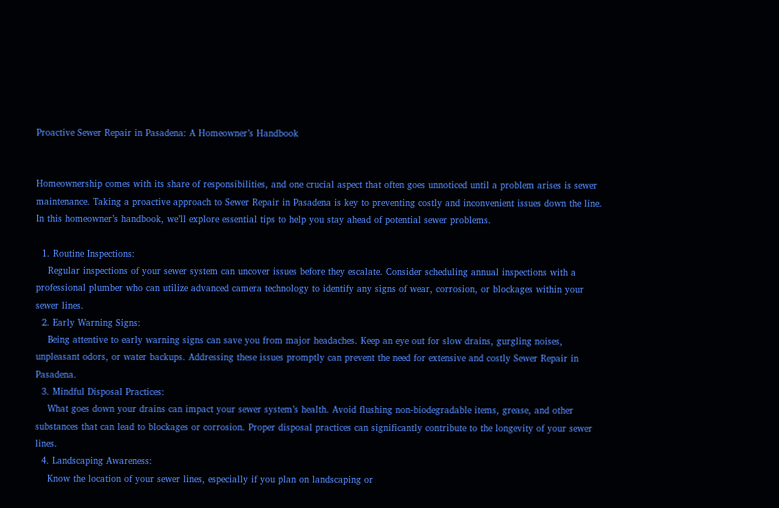Proactive Sewer Repair in Pasadena: A Homeowner’s Handbook


Homeownership comes with its share of responsibilities, and one crucial aspect that often goes unnoticed until a problem arises is sewer maintenance. Taking a proactive approach to Sewer Repair in Pasadena is key to preventing costly and inconvenient issues down the line. In this homeowner’s handbook, we’ll explore essential tips to help you stay ahead of potential sewer problems.

  1. Routine Inspections:
    Regular inspections of your sewer system can uncover issues before they escalate. Consider scheduling annual inspections with a professional plumber who can utilize advanced camera technology to identify any signs of wear, corrosion, or blockages within your sewer lines.
  2. Early Warning Signs:
    Being attentive to early warning signs can save you from major headaches. Keep an eye out for slow drains, gurgling noises, unpleasant odors, or water backups. Addressing these issues promptly can prevent the need for extensive and costly Sewer Repair in Pasadena.
  3. Mindful Disposal Practices:
    What goes down your drains can impact your sewer system’s health. Avoid flushing non-biodegradable items, grease, and other substances that can lead to blockages or corrosion. Proper disposal practices can significantly contribute to the longevity of your sewer lines.
  4. Landscaping Awareness:
    Know the location of your sewer lines, especially if you plan on landscaping or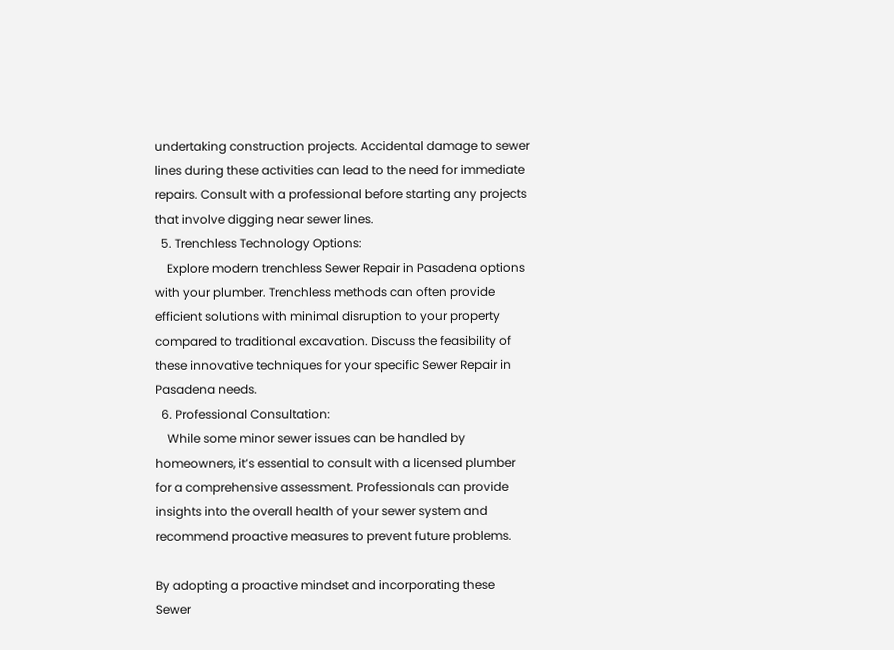undertaking construction projects. Accidental damage to sewer lines during these activities can lead to the need for immediate repairs. Consult with a professional before starting any projects that involve digging near sewer lines.
  5. Trenchless Technology Options:
    Explore modern trenchless Sewer Repair in Pasadena options with your plumber. Trenchless methods can often provide efficient solutions with minimal disruption to your property compared to traditional excavation. Discuss the feasibility of these innovative techniques for your specific Sewer Repair in Pasadena needs.
  6. Professional Consultation:
    While some minor sewer issues can be handled by homeowners, it’s essential to consult with a licensed plumber for a comprehensive assessment. Professionals can provide insights into the overall health of your sewer system and recommend proactive measures to prevent future problems.

By adopting a proactive mindset and incorporating these Sewer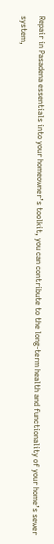Repair in Pasadena essentials into your homeowner’s toolkit, you can contribute to the long-term health and functionality of your home’s sewer system,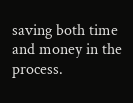saving both time and money in the process.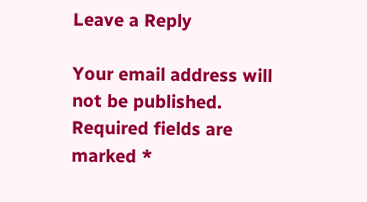Leave a Reply

Your email address will not be published. Required fields are marked *